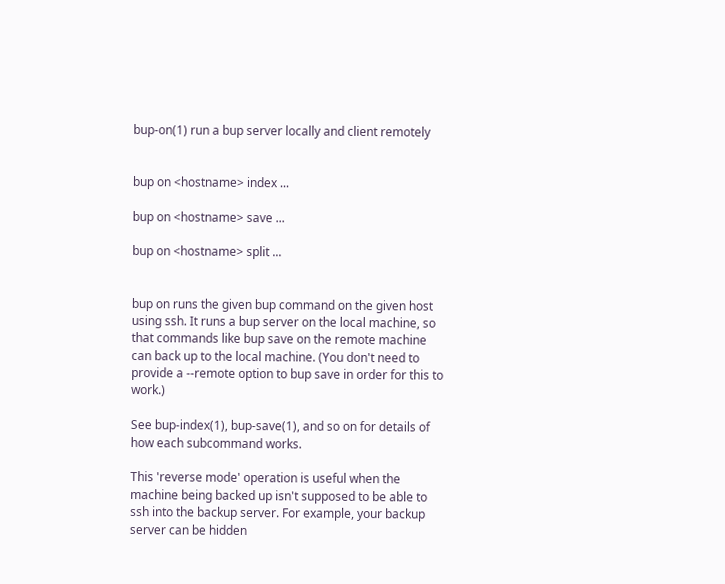bup-on(1) run a bup server locally and client remotely


bup on <hostname> index ...

bup on <hostname> save ...

bup on <hostname> split ...


bup on runs the given bup command on the given host using ssh. It runs a bup server on the local machine, so that commands like bup save on the remote machine can back up to the local machine. (You don't need to provide a --remote option to bup save in order for this to work.)

See bup-index(1), bup-save(1), and so on for details of how each subcommand works.

This 'reverse mode' operation is useful when the machine being backed up isn't supposed to be able to ssh into the backup server. For example, your backup server can be hidden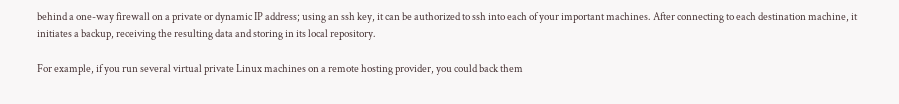behind a one-way firewall on a private or dynamic IP address; using an ssh key, it can be authorized to ssh into each of your important machines. After connecting to each destination machine, it initiates a backup, receiving the resulting data and storing in its local repository.

For example, if you run several virtual private Linux machines on a remote hosting provider, you could back them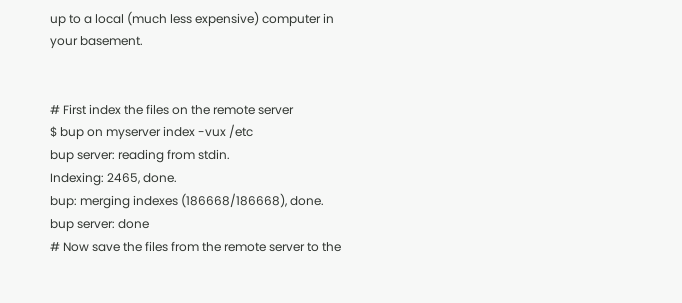up to a local (much less expensive) computer in your basement.


# First index the files on the remote server
$ bup on myserver index -vux /etc
bup server: reading from stdin.
Indexing: 2465, done.
bup: merging indexes (186668/186668), done.
bup server: done
# Now save the files from the remote server to the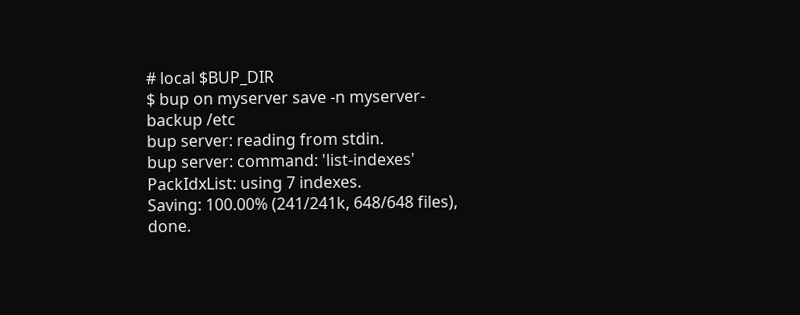# local $BUP_DIR
$ bup on myserver save -n myserver-backup /etc
bup server: reading from stdin.
bup server: command: 'list-indexes'
PackIdxList: using 7 indexes.
Saving: 100.00% (241/241k, 648/648 files), done.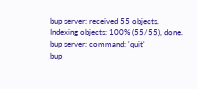bup server: received 55 objects.
Indexing objects: 100% (55/55), done.
bup server: command: 'quit'
bup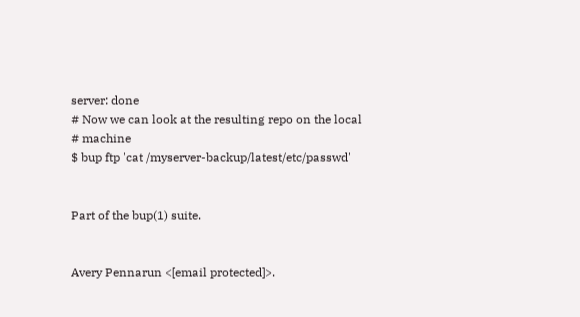server: done
# Now we can look at the resulting repo on the local
# machine
$ bup ftp 'cat /myserver-backup/latest/etc/passwd'


Part of the bup(1) suite.


Avery Pennarun <[email protected]>.